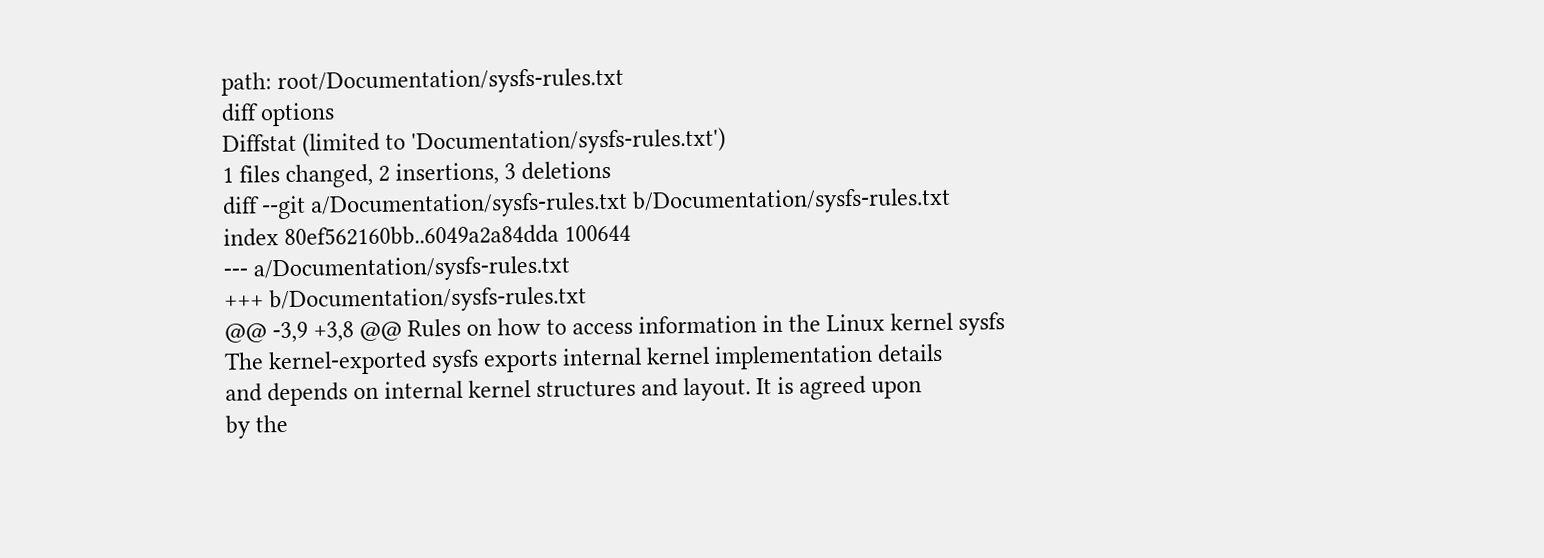path: root/Documentation/sysfs-rules.txt
diff options
Diffstat (limited to 'Documentation/sysfs-rules.txt')
1 files changed, 2 insertions, 3 deletions
diff --git a/Documentation/sysfs-rules.txt b/Documentation/sysfs-rules.txt
index 80ef562160bb..6049a2a84dda 100644
--- a/Documentation/sysfs-rules.txt
+++ b/Documentation/sysfs-rules.txt
@@ -3,9 +3,8 @@ Rules on how to access information in the Linux kernel sysfs
The kernel-exported sysfs exports internal kernel implementation details
and depends on internal kernel structures and layout. It is agreed upon
by the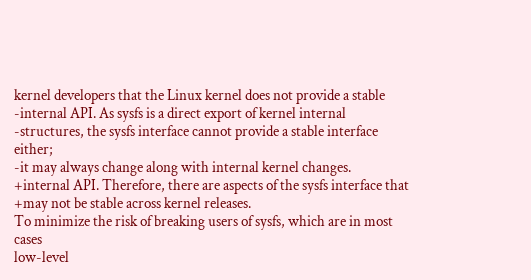kernel developers that the Linux kernel does not provide a stable
-internal API. As sysfs is a direct export of kernel internal
-structures, the sysfs interface cannot provide a stable interface either;
-it may always change along with internal kernel changes.
+internal API. Therefore, there are aspects of the sysfs interface that
+may not be stable across kernel releases.
To minimize the risk of breaking users of sysfs, which are in most cases
low-level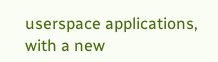userspace applications, with a new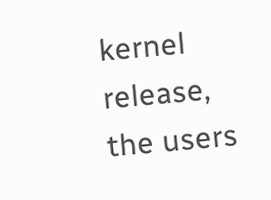kernel release, the users